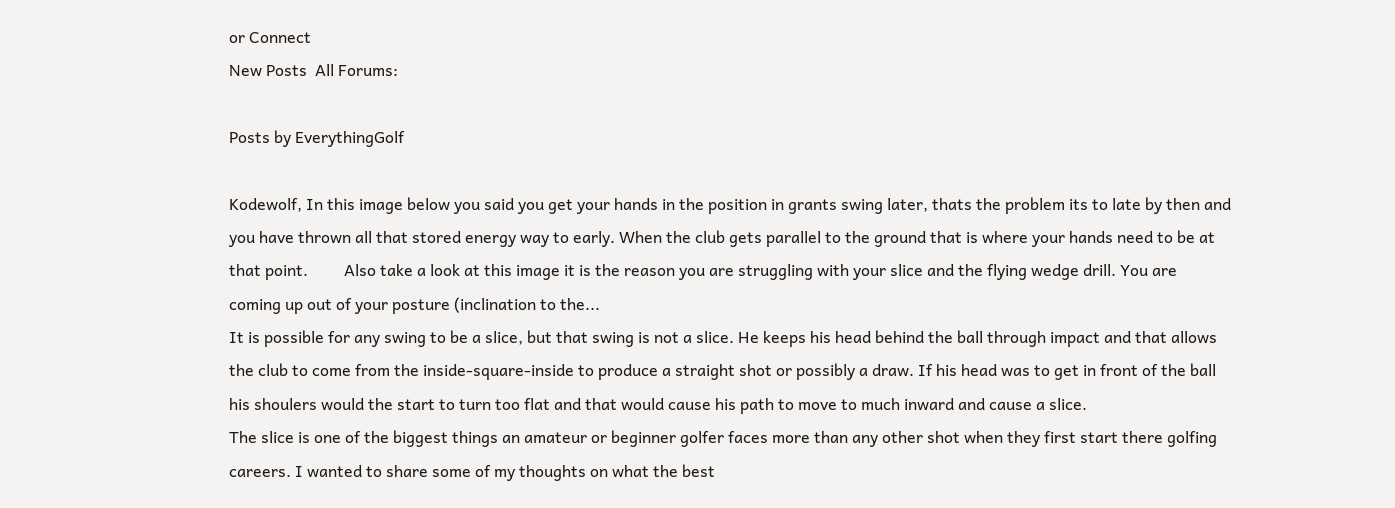or Connect
New Posts  All Forums:

Posts by EverythingGolf

Kodewolf, In this image below you said you get your hands in the position in grants swing later, thats the problem its to late by then and you have thrown all that stored energy way to early. When the club gets parallel to the ground that is where your hands need to be at that point.         Also take a look at this image it is the reason you are struggling with your slice and the flying wedge drill. You are coming up out of your posture (inclination to the...
It is possible for any swing to be a slice, but that swing is not a slice. He keeps his head behind the ball through impact and that allows the club to come from the inside-square-inside to produce a straight shot or possibly a draw. If his head was to get in front of the ball his shoulers would the start to turn too flat and that would cause his path to move to much inward and cause a slice.
The slice is one of the biggest things an amateur or beginner golfer faces more than any other shot when they first start there golfing careers. I wanted to share some of my thoughts on what the best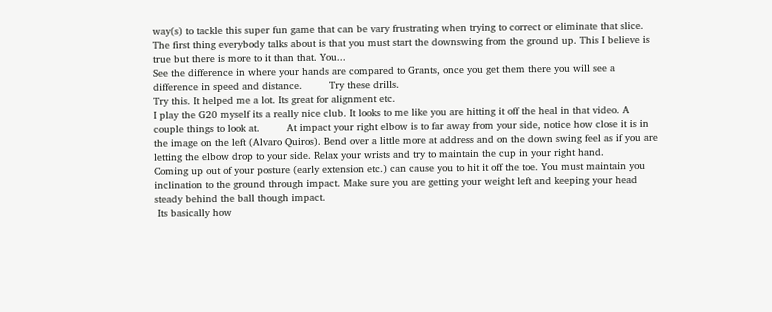way(s) to tackle this super fun game that can be vary frustrating when trying to correct or eliminate that slice.   The first thing everybody talks about is that you must start the downswing from the ground up. This I believe is true but there is more to it than that. You...
See the difference in where your hands are compared to Grants, once you get them there you will see a difference in speed and distance.         Try these drills.
Try this. It helped me a lot. Its great for alignment etc.
I play the G20 myself its a really nice club. It looks to me like you are hitting it off the heal in that video. A couple things to look at.         At impact your right elbow is to far away from your side, notice how close it is in the image on the left (Alvaro Quiros). Bend over a little more at address and on the down swing feel as if you are letting the elbow drop to your side. Relax your wrists and try to maintain the cup in your right hand.
Coming up out of your posture (early extension etc.) can cause you to hit it off the toe. You must maintain you inclination to the ground through impact. Make sure you are getting your weight left and keeping your head steady behind the ball though impact.
 Its basically how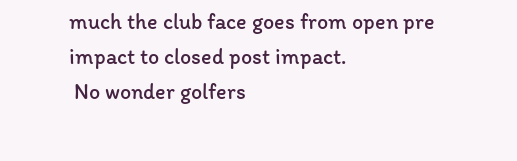much the club face goes from open pre impact to closed post impact.
 No wonder golfers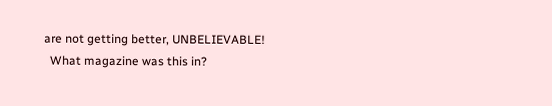are not getting better, UNBELIEVABLE!
  What magazine was this in?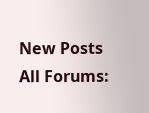New Posts  All Forums: